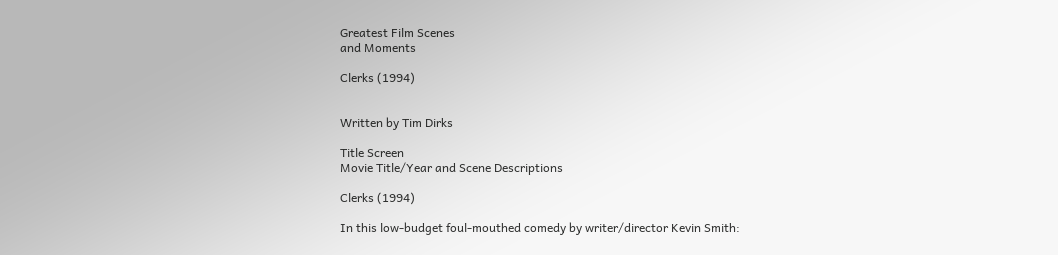Greatest Film Scenes
and Moments

Clerks (1994)


Written by Tim Dirks

Title Screen
Movie Title/Year and Scene Descriptions

Clerks (1994)

In this low-budget foul-mouthed comedy by writer/director Kevin Smith: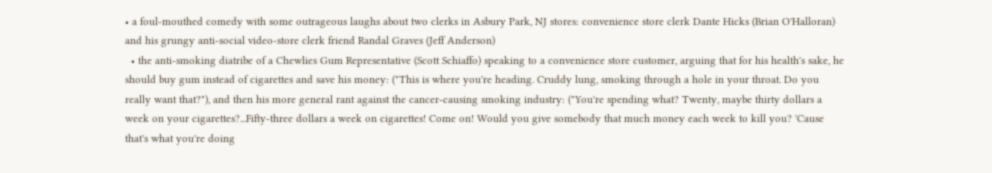• a foul-mouthed comedy with some outrageous laughs about two clerks in Asbury Park, NJ stores: convenience store clerk Dante Hicks (Brian O'Halloran) and his grungy anti-social video-store clerk friend Randal Graves (Jeff Anderson)
  • the anti-smoking diatribe of a Chewlies Gum Representative (Scott Schiaffo) speaking to a convenience store customer, arguing that for his health's sake, he should buy gum instead of cigarettes and save his money: ("This is where you're heading. Cruddy lung, smoking through a hole in your throat. Do you really want that?"), and then his more general rant against the cancer-causing smoking industry: ("You're spending what? Twenty, maybe thirty dollars a week on your cigarettes?...Fifty-three dollars a week on cigarettes! Come on! Would you give somebody that much money each week to kill you? 'Cause that's what you're doing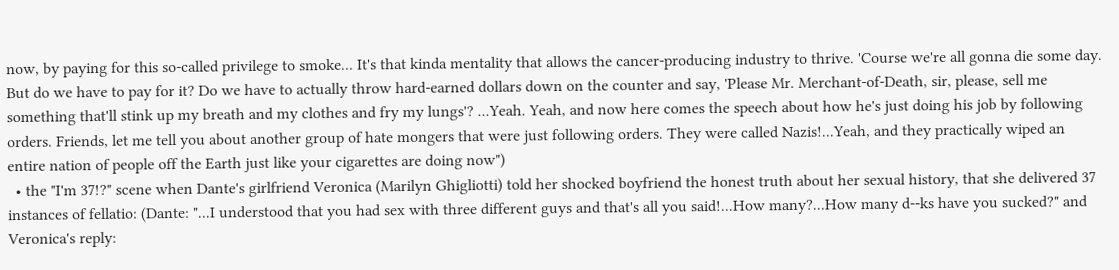now, by paying for this so-called privilege to smoke... It's that kinda mentality that allows the cancer-producing industry to thrive. 'Course we're all gonna die some day. But do we have to pay for it? Do we have to actually throw hard-earned dollars down on the counter and say, 'Please Mr. Merchant-of-Death, sir, please, sell me something that'll stink up my breath and my clothes and fry my lungs'? ...Yeah. Yeah, and now here comes the speech about how he's just doing his job by following orders. Friends, let me tell you about another group of hate mongers that were just following orders. They were called Nazis!...Yeah, and they practically wiped an entire nation of people off the Earth just like your cigarettes are doing now")
  • the "I'm 37!?" scene when Dante's girlfriend Veronica (Marilyn Ghigliotti) told her shocked boyfriend the honest truth about her sexual history, that she delivered 37 instances of fellatio: (Dante: "...I understood that you had sex with three different guys and that's all you said!...How many?...How many d--ks have you sucked?" and Veronica's reply: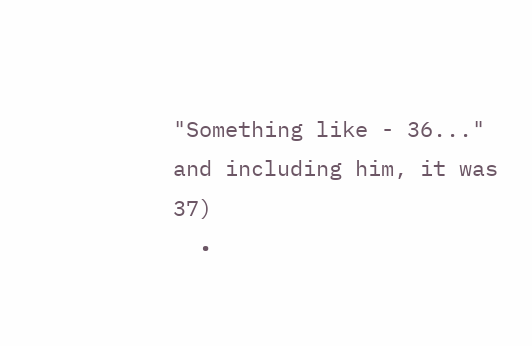"Something like - 36..." and including him, it was 37)
  •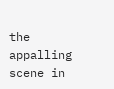the appalling scene in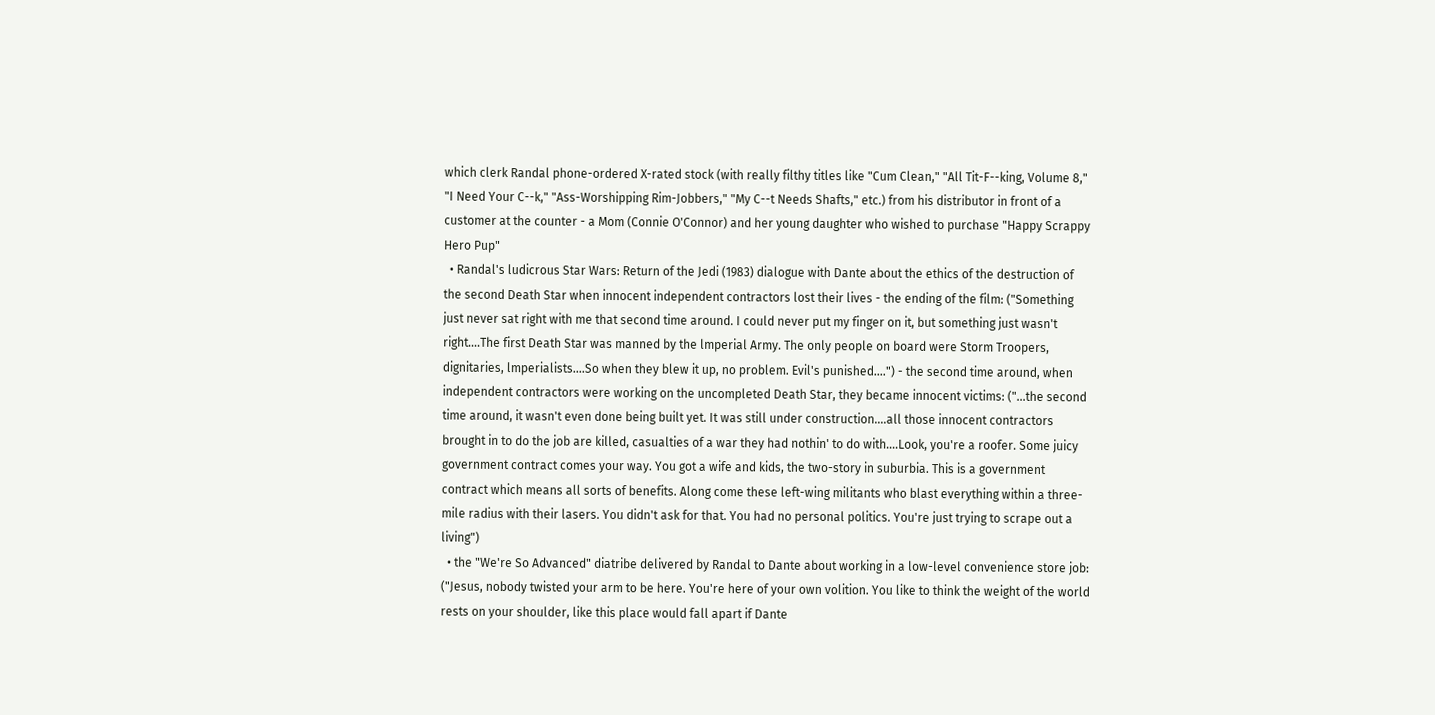which clerk Randal phone-ordered X-rated stock (with really filthy titles like "Cum Clean," "All Tit-F--king, Volume 8," "I Need Your C--k," "Ass-Worshipping Rim-Jobbers," "My C--t Needs Shafts," etc.) from his distributor in front of a customer at the counter - a Mom (Connie O'Connor) and her young daughter who wished to purchase "Happy Scrappy Hero Pup"
  • Randal's ludicrous Star Wars: Return of the Jedi (1983) dialogue with Dante about the ethics of the destruction of the second Death Star when innocent independent contractors lost their lives - the ending of the film: ("Something just never sat right with me that second time around. I could never put my finger on it, but something just wasn't right....The first Death Star was manned by the lmperial Army. The only people on board were Storm Troopers, dignitaries, lmperialists....So when they blew it up, no problem. Evil's punished....") - the second time around, when independent contractors were working on the uncompleted Death Star, they became innocent victims: ("...the second time around, it wasn't even done being built yet. It was still under construction....all those innocent contractors brought in to do the job are killed, casualties of a war they had nothin' to do with....Look, you're a roofer. Some juicy government contract comes your way. You got a wife and kids, the two-story in suburbia. This is a government contract which means all sorts of benefits. Along come these left-wing militants who blast everything within a three-mile radius with their lasers. You didn't ask for that. You had no personal politics. You're just trying to scrape out a living")
  • the "We're So Advanced" diatribe delivered by Randal to Dante about working in a low-level convenience store job: ("Jesus, nobody twisted your arm to be here. You're here of your own volition. You like to think the weight of the world rests on your shoulder, like this place would fall apart if Dante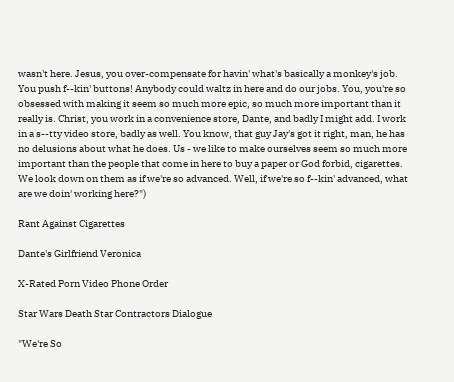wasn't here. Jesus, you over-compensate for havin' what's basically a monkey's job. You push f--kin' buttons! Anybody could waltz in here and do our jobs. You, you're so obsessed with making it seem so much more epic, so much more important than it really is. Christ, you work in a convenience store, Dante, and badly I might add. I work in a s--tty video store, badly as well. You know, that guy Jay's got it right, man, he has no delusions about what he does. Us - we like to make ourselves seem so much more important than the people that come in here to buy a paper or God forbid, cigarettes. We look down on them as if we're so advanced. Well, if we're so f--kin' advanced, what are we doin' working here?")

Rant Against Cigarettes

Dante's Girlfriend Veronica

X-Rated Porn Video Phone Order

Star Wars Death Star Contractors Dialogue

"We're So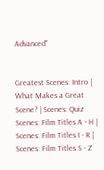Advanced"


Greatest Scenes: Intro | What Makes a Great Scene? | Scenes: Quiz
Scenes: Film Titles A - H | Scenes: Film Titles I - R | Scenes: Film Titles S - Z